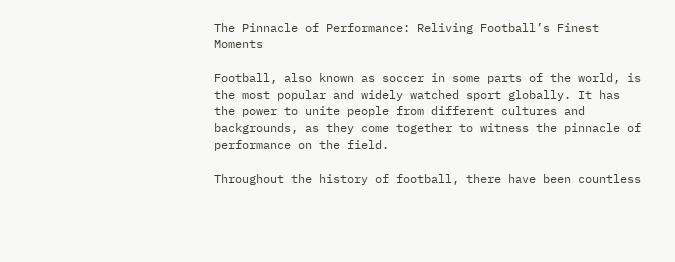The Pinnacle of Performance: Reliving Football’s Finest Moments

Football, also known as soccer in some parts of the world, is the most popular and widely watched sport globally. It has the power to unite people from different cultures and backgrounds, as they come together to witness the pinnacle of performance on the field.

Throughout the history of football, there have been countless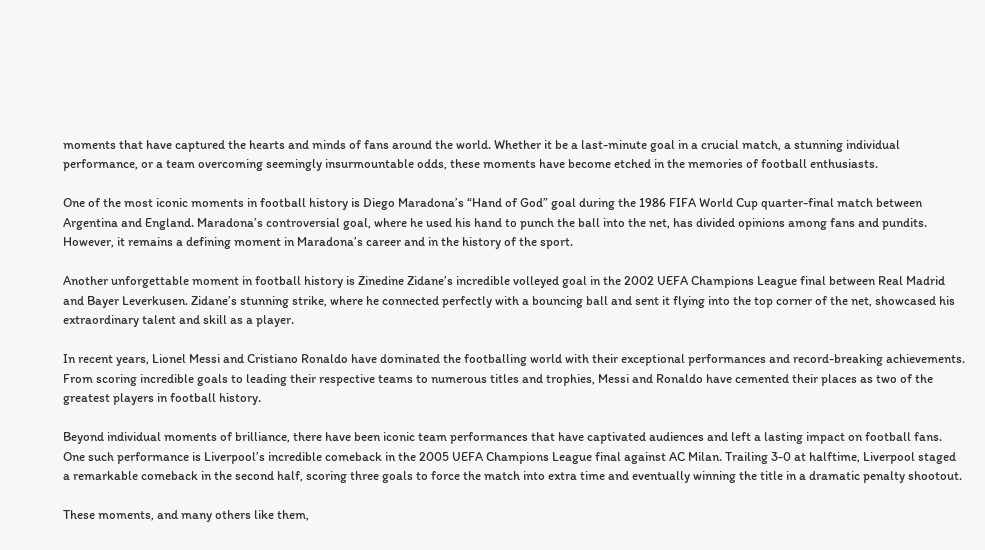moments that have captured the hearts and minds of fans around the world. Whether it be a last-minute goal in a crucial match, a stunning individual performance, or a team overcoming seemingly insurmountable odds, these moments have become etched in the memories of football enthusiasts.

One of the most iconic moments in football history is Diego Maradona’s “Hand of God” goal during the 1986 FIFA World Cup quarter-final match between Argentina and England. Maradona’s controversial goal, where he used his hand to punch the ball into the net, has divided opinions among fans and pundits. However, it remains a defining moment in Maradona’s career and in the history of the sport.

Another unforgettable moment in football history is Zinedine Zidane’s incredible volleyed goal in the 2002 UEFA Champions League final between Real Madrid and Bayer Leverkusen. Zidane’s stunning strike, where he connected perfectly with a bouncing ball and sent it flying into the top corner of the net, showcased his extraordinary talent and skill as a player.

In recent years, Lionel Messi and Cristiano Ronaldo have dominated the footballing world with their exceptional performances and record-breaking achievements. From scoring incredible goals to leading their respective teams to numerous titles and trophies, Messi and Ronaldo have cemented their places as two of the greatest players in football history.

Beyond individual moments of brilliance, there have been iconic team performances that have captivated audiences and left a lasting impact on football fans. One such performance is Liverpool’s incredible comeback in the 2005 UEFA Champions League final against AC Milan. Trailing 3-0 at halftime, Liverpool staged a remarkable comeback in the second half, scoring three goals to force the match into extra time and eventually winning the title in a dramatic penalty shootout.

These moments, and many others like them,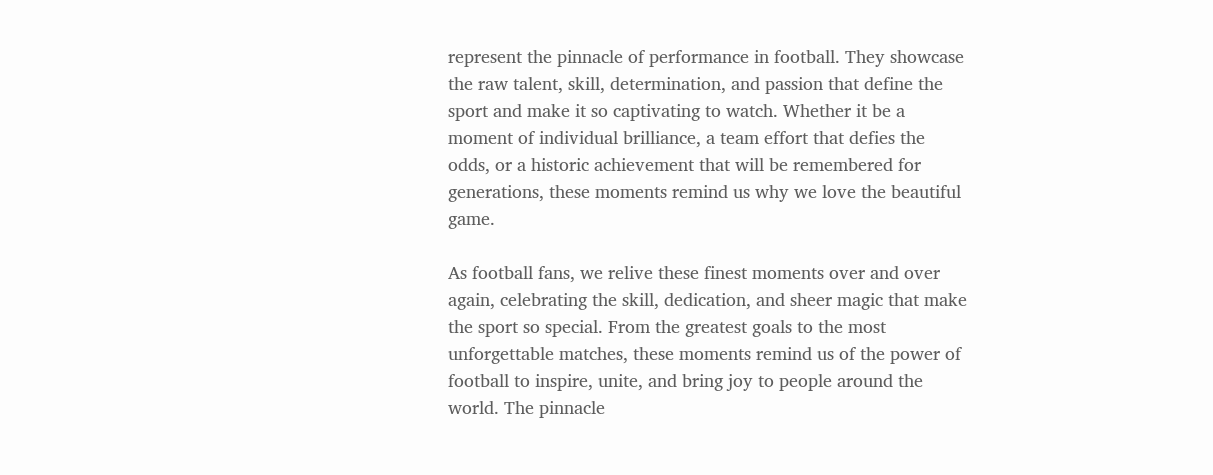represent the pinnacle of performance in football. They showcase the raw talent, skill, determination, and passion that define the sport and make it so captivating to watch. Whether it be a moment of individual brilliance, a team effort that defies the odds, or a historic achievement that will be remembered for generations, these moments remind us why we love the beautiful game.

As football fans, we relive these finest moments over and over again, celebrating the skill, dedication, and sheer magic that make the sport so special. From the greatest goals to the most unforgettable matches, these moments remind us of the power of football to inspire, unite, and bring joy to people around the world. The pinnacle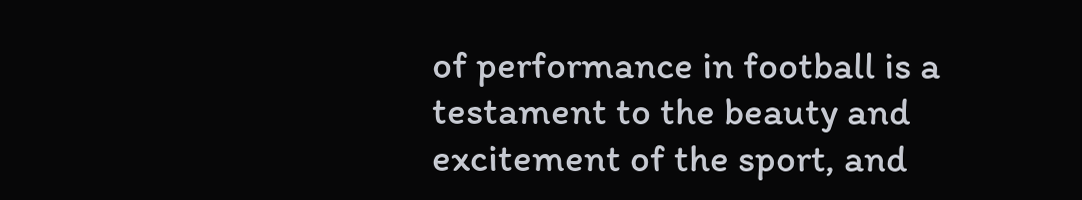of performance in football is a testament to the beauty and excitement of the sport, and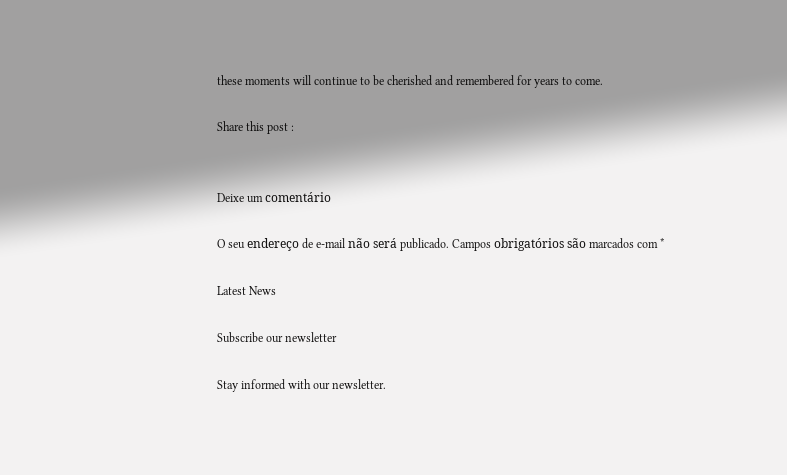these moments will continue to be cherished and remembered for years to come.

Share this post :


Deixe um comentário

O seu endereço de e-mail não será publicado. Campos obrigatórios são marcados com *

Latest News

Subscribe our newsletter

Stay informed with our newsletter.